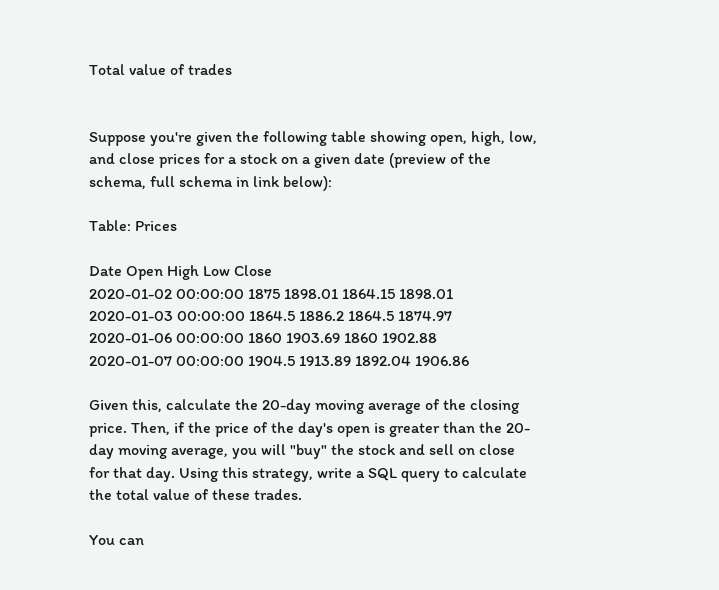Total value of trades


Suppose you're given the following table showing open, high, low, and close prices for a stock on a given date (preview of the schema, full schema in link below):

Table: Prices

Date Open High Low Close
2020-01-02 00:00:00 1875 1898.01 1864.15 1898.01
2020-01-03 00:00:00 1864.5 1886.2 1864.5 1874.97
2020-01-06 00:00:00 1860 1903.69 1860 1902.88
2020-01-07 00:00:00 1904.5 1913.89 1892.04 1906.86

Given this, calculate the 20-day moving average of the closing price. Then, if the price of the day's open is greater than the 20-day moving average, you will "buy" the stock and sell on close for that day. Using this strategy, write a SQL query to calculate the total value of these trades.

You can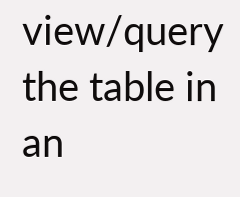view/query the table in an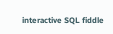interactive SQL fiddle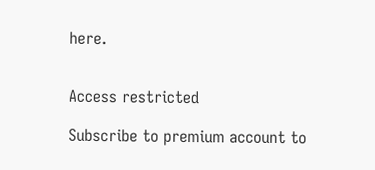here.


Access restricted

Subscribe to premium account to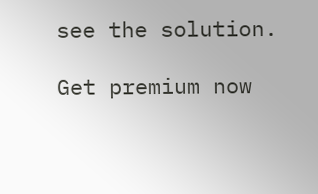see the solution.

Get premium now